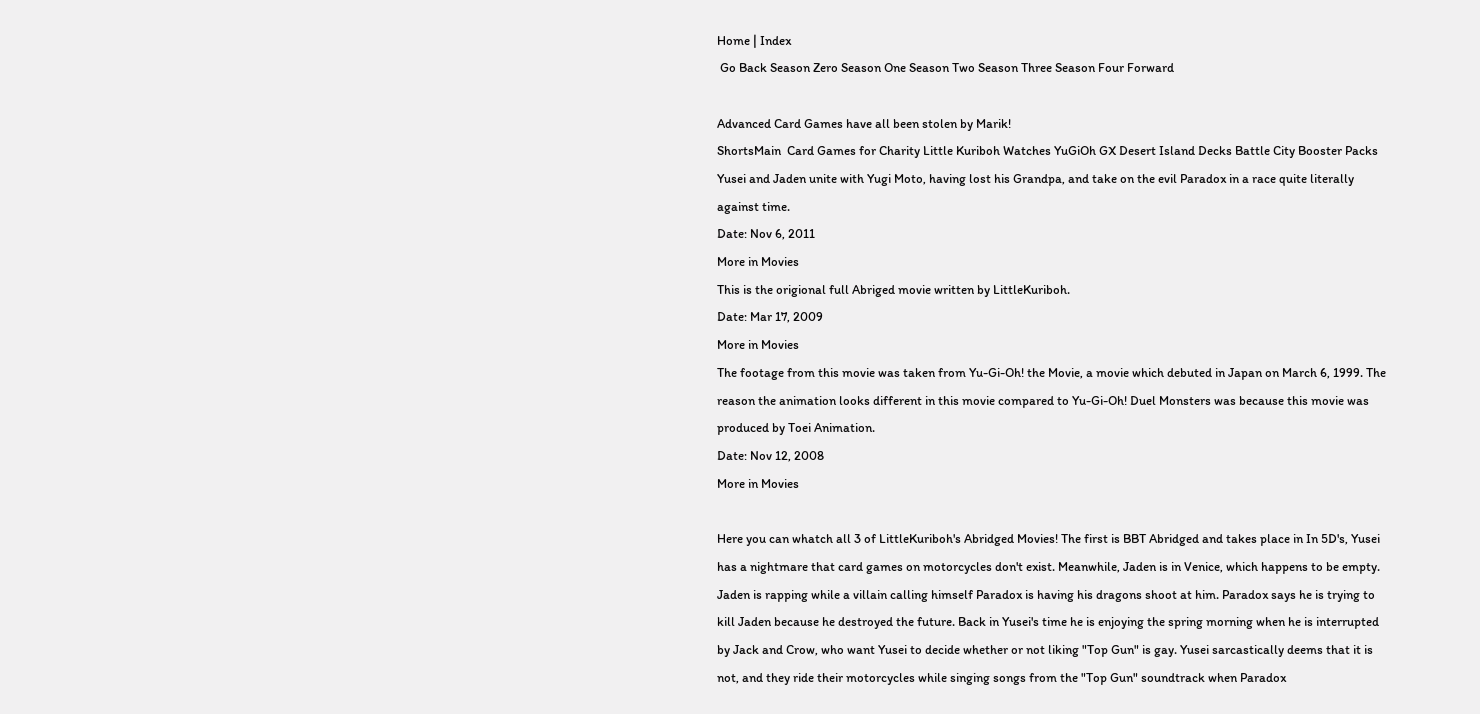Home | Index
 Go Back Season Zero Season One Season Two Season Three Season Four Forward

Advanced Card Games have all been stolen by Marik!
ShortsMain  Card Games for Charity Little Kuriboh Watches YuGiOh GX Desert Island Decks Battle City Booster Packs
Yusei and Jaden unite with Yugi Moto, having lost his Grandpa, and take on the evil Paradox in a race quite literally against time.
Date: Nov 6, 2011
More in Movies
This is the origional full Abriged movie written by LittleKuriboh.
Date: Mar 17, 2009
More in Movies
The footage from this movie was taken from Yu-Gi-Oh! the Movie, a movie which debuted in Japan on March 6, 1999. The reason the animation looks different in this movie compared to Yu-Gi-Oh! Duel Monsters was because this movie was produced by Toei Animation.
Date: Nov 12, 2008
More in Movies

Here you can whatch all 3 of LittleKuriboh's Abridged Movies! The first is BBT Abridged and takes place in In 5D's, Yusei has a nightmare that card games on motorcycles don't exist. Meanwhile, Jaden is in Venice, which happens to be empty. Jaden is rapping while a villain calling himself Paradox is having his dragons shoot at him. Paradox says he is trying to kill Jaden because he destroyed the future. Back in Yusei's time he is enjoying the spring morning when he is interrupted by Jack and Crow, who want Yusei to decide whether or not liking "Top Gun" is gay. Yusei sarcastically deems that it is not, and they ride their motorcycles while singing songs from the "Top Gun" soundtrack when Paradox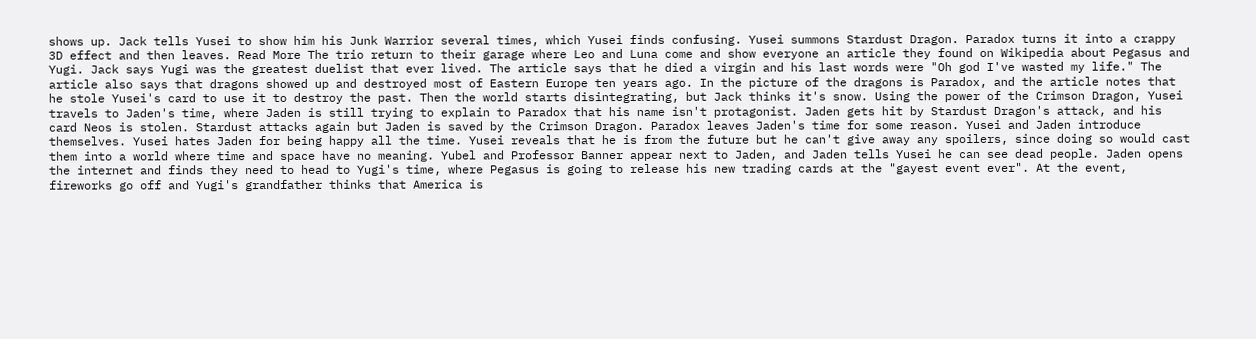shows up. Jack tells Yusei to show him his Junk Warrior several times, which Yusei finds confusing. Yusei summons Stardust Dragon. Paradox turns it into a crappy 3D effect and then leaves. Read More The trio return to their garage where Leo and Luna come and show everyone an article they found on Wikipedia about Pegasus and Yugi. Jack says Yugi was the greatest duelist that ever lived. The article says that he died a virgin and his last words were "Oh god I've wasted my life." The article also says that dragons showed up and destroyed most of Eastern Europe ten years ago. In the picture of the dragons is Paradox, and the article notes that he stole Yusei's card to use it to destroy the past. Then the world starts disintegrating, but Jack thinks it's snow. Using the power of the Crimson Dragon, Yusei travels to Jaden's time, where Jaden is still trying to explain to Paradox that his name isn't protagonist. Jaden gets hit by Stardust Dragon's attack, and his card Neos is stolen. Stardust attacks again but Jaden is saved by the Crimson Dragon. Paradox leaves Jaden's time for some reason. Yusei and Jaden introduce themselves. Yusei hates Jaden for being happy all the time. Yusei reveals that he is from the future but he can't give away any spoilers, since doing so would cast them into a world where time and space have no meaning. Yubel and Professor Banner appear next to Jaden, and Jaden tells Yusei he can see dead people. Jaden opens the internet and finds they need to head to Yugi's time, where Pegasus is going to release his new trading cards at the "gayest event ever". At the event, fireworks go off and Yugi's grandfather thinks that America is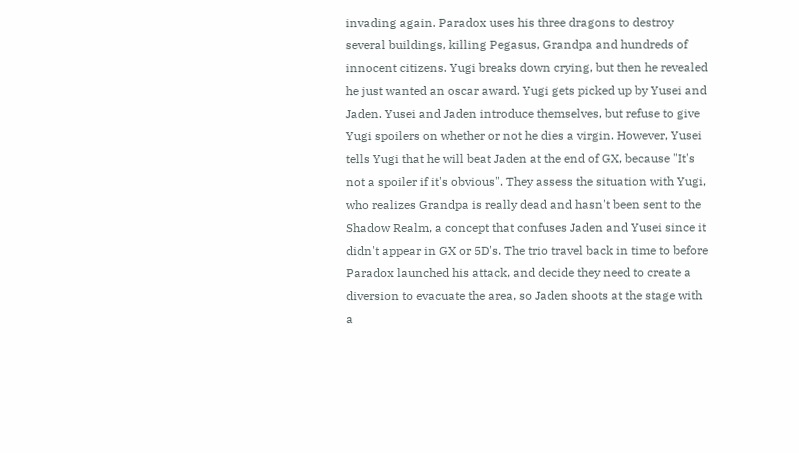invading again. Paradox uses his three dragons to destroy several buildings, killing Pegasus, Grandpa and hundreds of innocent citizens. Yugi breaks down crying, but then he revealed he just wanted an oscar award. Yugi gets picked up by Yusei and Jaden. Yusei and Jaden introduce themselves, but refuse to give Yugi spoilers on whether or not he dies a virgin. However, Yusei tells Yugi that he will beat Jaden at the end of GX, because "It's not a spoiler if it's obvious". They assess the situation with Yugi, who realizes Grandpa is really dead and hasn't been sent to the Shadow Realm, a concept that confuses Jaden and Yusei since it didn't appear in GX or 5D's. The trio travel back in time to before Paradox launched his attack, and decide they need to create a diversion to evacuate the area, so Jaden shoots at the stage with a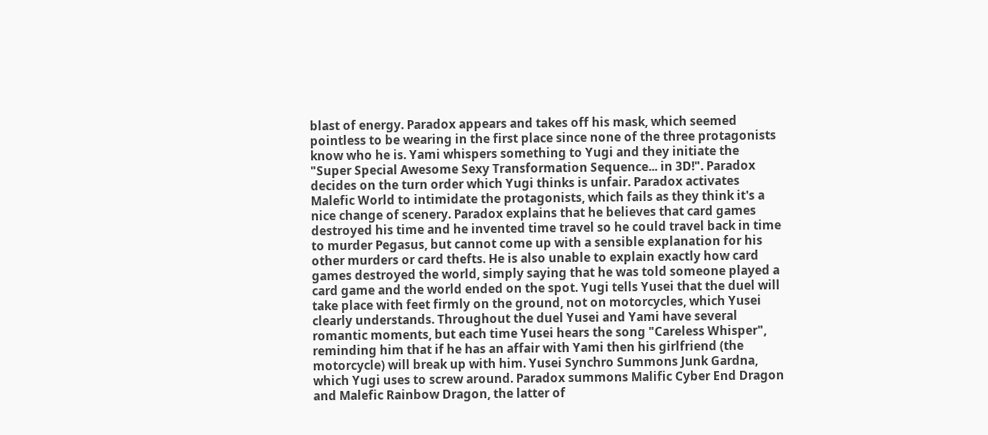blast of energy. Paradox appears and takes off his mask, which seemed pointless to be wearing in the first place since none of the three protagonists know who he is. Yami whispers something to Yugi and they initiate the "Super Special Awesome Sexy Transformation Sequence... in 3D!". Paradox decides on the turn order which Yugi thinks is unfair. Paradox activates Malefic World to intimidate the protagonists, which fails as they think it's a nice change of scenery. Paradox explains that he believes that card games destroyed his time and he invented time travel so he could travel back in time to murder Pegasus, but cannot come up with a sensible explanation for his other murders or card thefts. He is also unable to explain exactly how card games destroyed the world, simply saying that he was told someone played a card game and the world ended on the spot. Yugi tells Yusei that the duel will take place with feet firmly on the ground, not on motorcycles, which Yusei clearly understands. Throughout the duel Yusei and Yami have several romantic moments, but each time Yusei hears the song "Careless Whisper", reminding him that if he has an affair with Yami then his girlfriend (the motorcycle) will break up with him. Yusei Synchro Summons Junk Gardna, which Yugi uses to screw around. Paradox summons Malific Cyber End Dragon and Malefic Rainbow Dragon, the latter of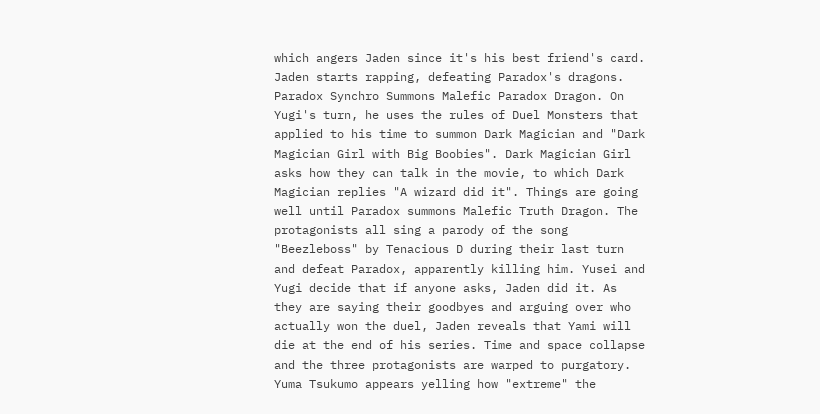which angers Jaden since it's his best friend's card. Jaden starts rapping, defeating Paradox's dragons. Paradox Synchro Summons Malefic Paradox Dragon. On Yugi's turn, he uses the rules of Duel Monsters that applied to his time to summon Dark Magician and "Dark Magician Girl with Big Boobies". Dark Magician Girl asks how they can talk in the movie, to which Dark Magician replies "A wizard did it". Things are going well until Paradox summons Malefic Truth Dragon. The protagonists all sing a parody of the song "Beezleboss" by Tenacious D during their last turn and defeat Paradox, apparently killing him. Yusei and Yugi decide that if anyone asks, Jaden did it. As they are saying their goodbyes and arguing over who actually won the duel, Jaden reveals that Yami will die at the end of his series. Time and space collapse and the three protagonists are warped to purgatory. Yuma Tsukumo appears yelling how "extreme" the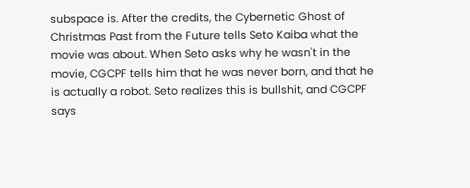subspace is. After the credits, the Cybernetic Ghost of Christmas Past from the Future tells Seto Kaiba what the movie was about. When Seto asks why he wasn't in the movie, CGCPF tells him that he was never born, and that he is actually a robot. Seto realizes this is bullshit, and CGCPF says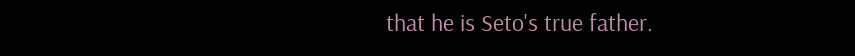that he is Seto's true father.